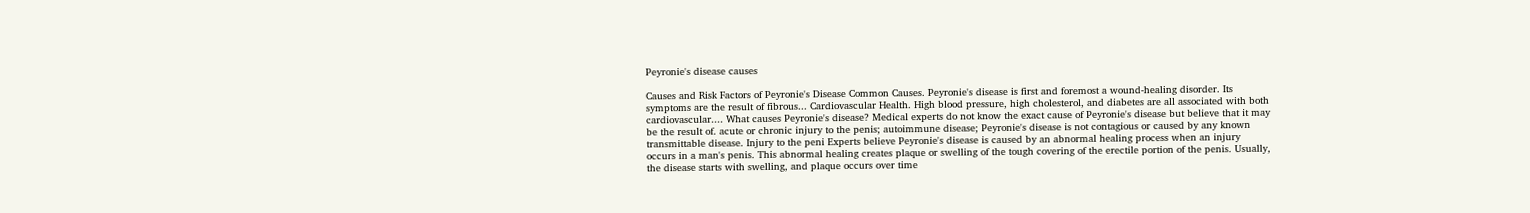Peyronie's disease causes

Causes and Risk Factors of Peyronie's Disease Common Causes. Peyronie's disease is first and foremost a wound-healing disorder. Its symptoms are the result of fibrous... Cardiovascular Health. High blood pressure, high cholesterol, and diabetes are all associated with both cardiovascular.... What causes Peyronie's disease? Medical experts do not know the exact cause of Peyronie's disease but believe that it may be the result of. acute or chronic injury to the penis; autoimmune disease; Peyronie's disease is not contagious or caused by any known transmittable disease. Injury to the peni Experts believe Peyronie's disease is caused by an abnormal healing process when an injury occurs in a man's penis. This abnormal healing creates plaque or swelling of the tough covering of the erectile portion of the penis. Usually, the disease starts with swelling, and plaque occurs over time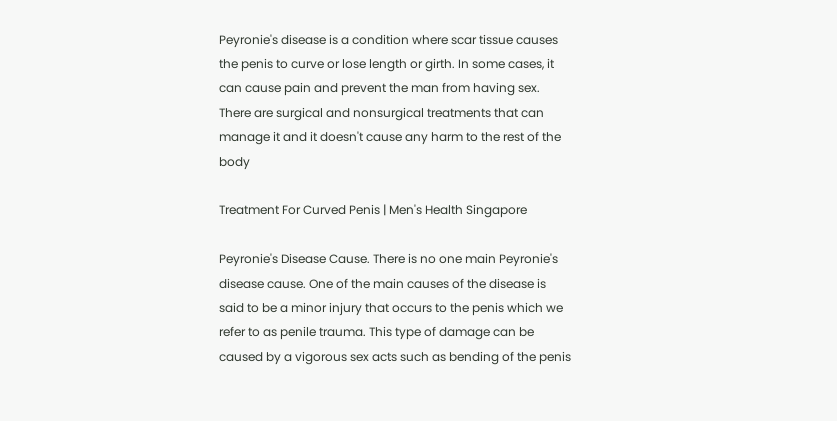Peyronie's disease is a condition where scar tissue causes the penis to curve or lose length or girth. In some cases, it can cause pain and prevent the man from having sex. There are surgical and nonsurgical treatments that can manage it and it doesn't cause any harm to the rest of the body

Treatment For Curved Penis | Men's Health Singapore

Peyronie's Disease Cause. There is no one main Peyronie's disease cause. One of the main causes of the disease is said to be a minor injury that occurs to the penis which we refer to as penile trauma. This type of damage can be caused by a vigorous sex acts such as bending of the penis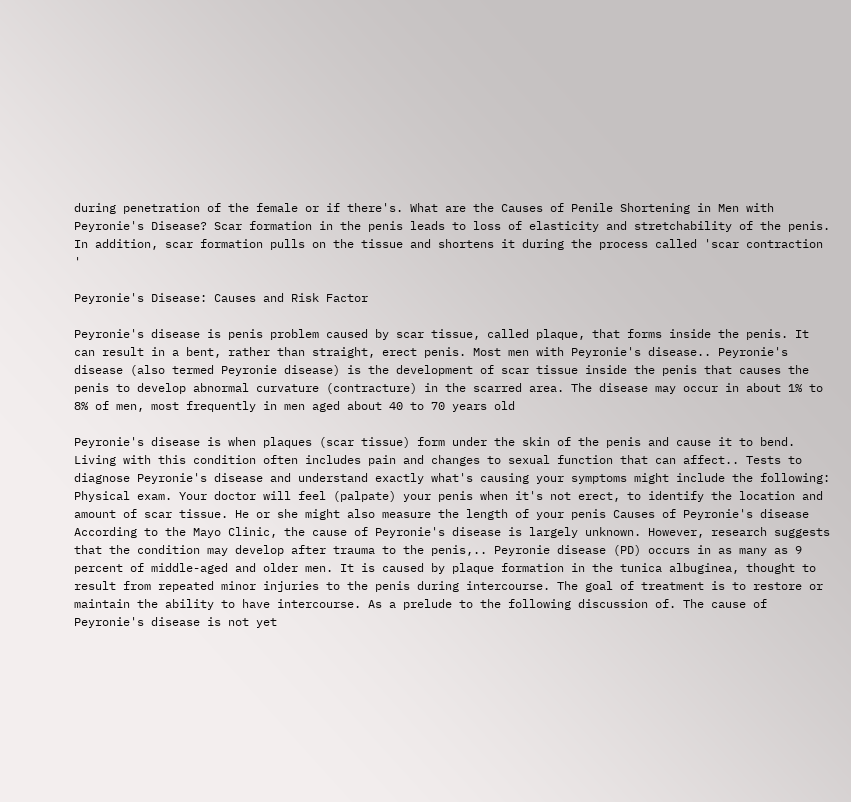during penetration of the female or if there's. What are the Causes of Penile Shortening in Men with Peyronie's Disease? Scar formation in the penis leads to loss of elasticity and stretchability of the penis. In addition, scar formation pulls on the tissue and shortens it during the process called 'scar contraction '

Peyronie's Disease: Causes and Risk Factor

Peyronie's disease is penis problem caused by scar tissue, called plaque, that forms inside the penis. It can result in a bent, rather than straight, erect penis. Most men with Peyronie's disease.. Peyronie's disease (also termed Peyronie disease) is the development of scar tissue inside the penis that causes the penis to develop abnormal curvature (contracture) in the scarred area. The disease may occur in about 1% to 8% of men, most frequently in men aged about 40 to 70 years old

Peyronie's disease is when plaques (scar tissue) form under the skin of the penis and cause it to bend. Living with this condition often includes pain and changes to sexual function that can affect.. Tests to diagnose Peyronie's disease and understand exactly what's causing your symptoms might include the following: Physical exam. Your doctor will feel (palpate) your penis when it's not erect, to identify the location and amount of scar tissue. He or she might also measure the length of your penis Causes of Peyronie's disease According to the Mayo Clinic, the cause of Peyronie's disease is largely unknown. However, research suggests that the condition may develop after trauma to the penis,.. Peyronie disease (PD) occurs in as many as 9 percent of middle-aged and older men. It is caused by plaque formation in the tunica albuginea, thought to result from repeated minor injuries to the penis during intercourse. The goal of treatment is to restore or maintain the ability to have intercourse. As a prelude to the following discussion of. The cause of Peyronie's disease is not yet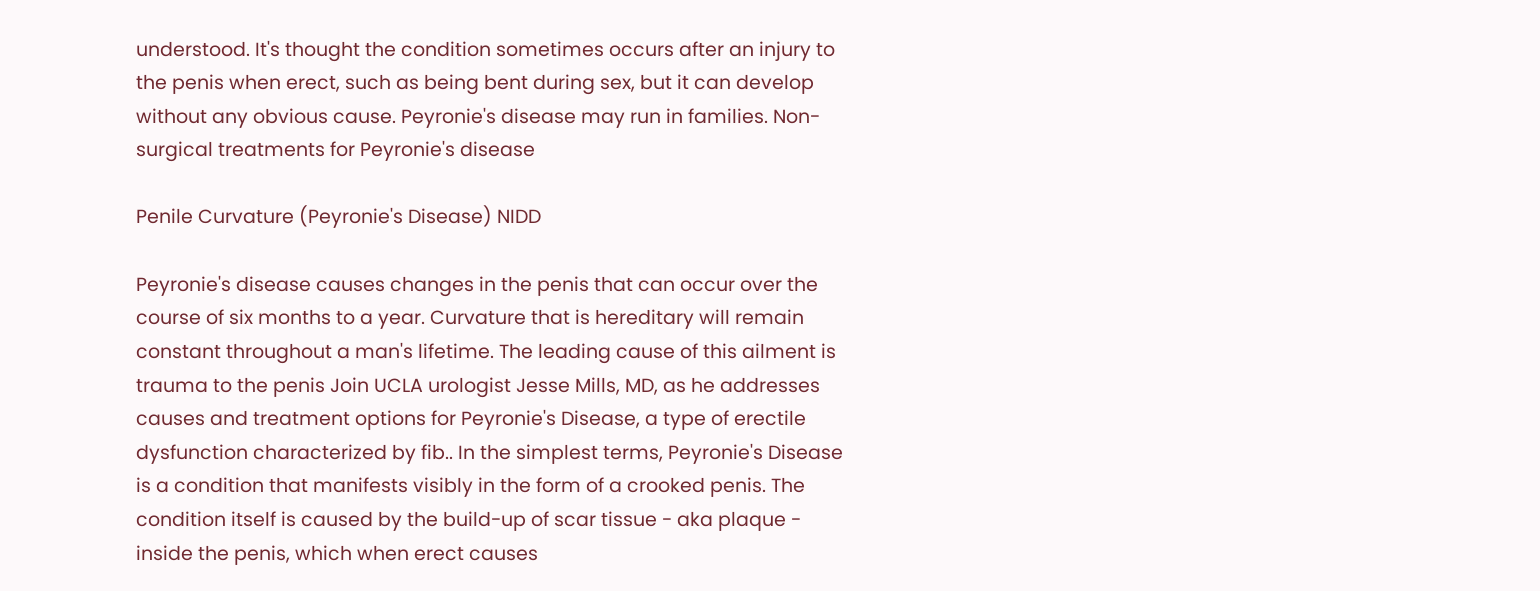understood. It's thought the condition sometimes occurs after an injury to the penis when erect, such as being bent during sex, but it can develop without any obvious cause. Peyronie's disease may run in families. Non-surgical treatments for Peyronie's disease

Penile Curvature (Peyronie's Disease) NIDD

Peyronie's disease causes changes in the penis that can occur over the course of six months to a year. Curvature that is hereditary will remain constant throughout a man's lifetime. The leading cause of this ailment is trauma to the penis Join UCLA urologist Jesse Mills, MD, as he addresses causes and treatment options for Peyronie's Disease, a type of erectile dysfunction characterized by fib.. In the simplest terms, Peyronie's Disease is a condition that manifests visibly in the form of a crooked penis. The condition itself is caused by the build-up of scar tissue - aka plaque - inside the penis, which when erect causes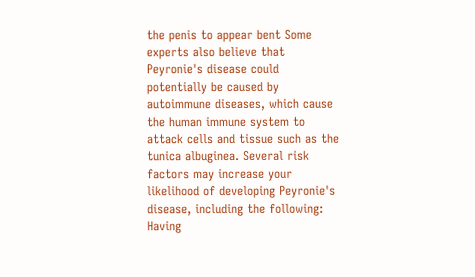the penis to appear bent Some experts also believe that Peyronie's disease could potentially be caused by autoimmune diseases, which cause the human immune system to attack cells and tissue such as the tunica albuginea. Several risk factors may increase your likelihood of developing Peyronie's disease, including the following: Having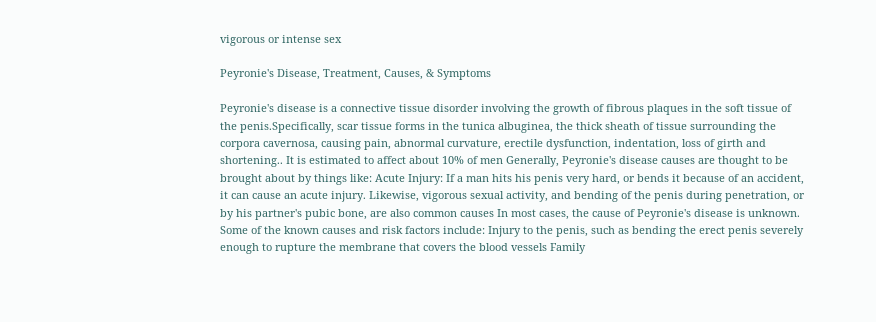vigorous or intense sex

Peyronie's Disease, Treatment, Causes, & Symptoms

Peyronie's disease is a connective tissue disorder involving the growth of fibrous plaques in the soft tissue of the penis.Specifically, scar tissue forms in the tunica albuginea, the thick sheath of tissue surrounding the corpora cavernosa, causing pain, abnormal curvature, erectile dysfunction, indentation, loss of girth and shortening.. It is estimated to affect about 10% of men Generally, Peyronie's disease causes are thought to be brought about by things like: Acute Injury: If a man hits his penis very hard, or bends it because of an accident, it can cause an acute injury. Likewise, vigorous sexual activity, and bending of the penis during penetration, or by his partner's pubic bone, are also common causes In most cases, the cause of Peyronie's disease is unknown. Some of the known causes and risk factors include: Injury to the penis, such as bending the erect penis severely enough to rupture the membrane that covers the blood vessels Family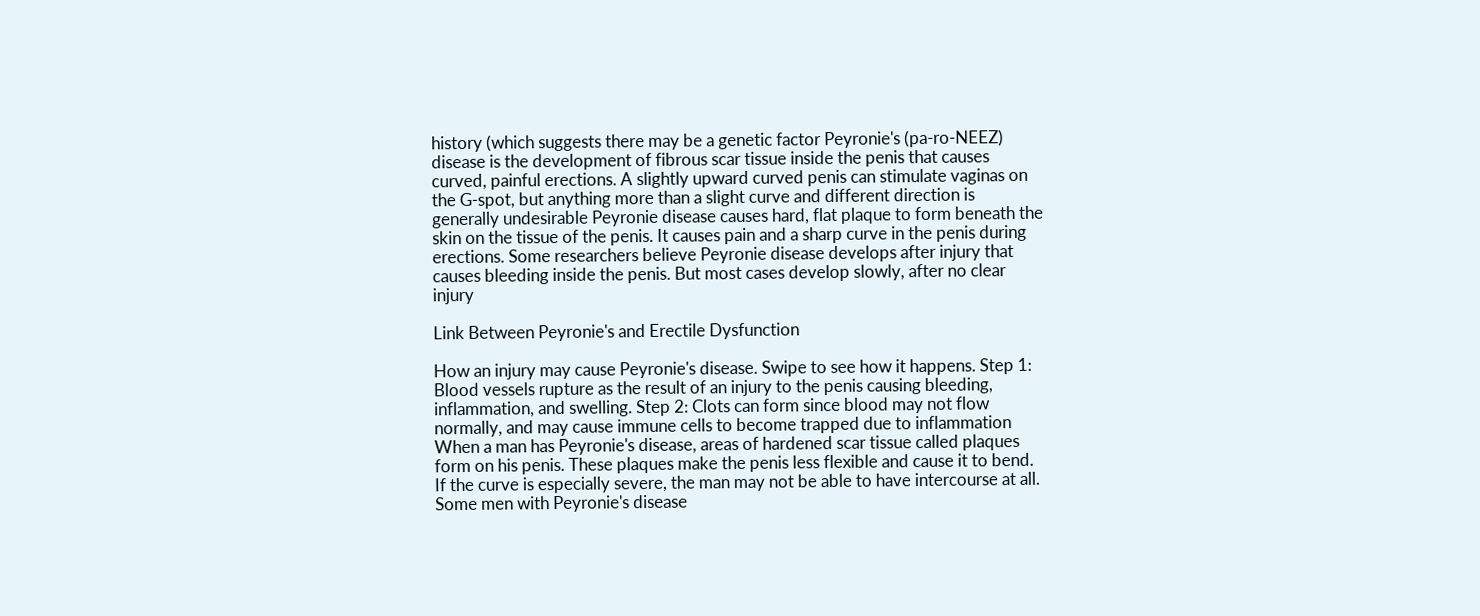history (which suggests there may be a genetic factor Peyronie's (pa-ro-NEEZ) disease is the development of fibrous scar tissue inside the penis that causes curved, painful erections. A slightly upward curved penis can stimulate vaginas on the G-spot, but anything more than a slight curve and different direction is generally undesirable Peyronie disease causes hard, flat plaque to form beneath the skin on the tissue of the penis. It causes pain and a sharp curve in the penis during erections. Some researchers believe Peyronie disease develops after injury that causes bleeding inside the penis. But most cases develop slowly, after no clear injury

Link Between Peyronie's and Erectile Dysfunction

How an injury may cause Peyronie's disease. Swipe to see how it happens. Step 1: Blood vessels rupture as the result of an injury to the penis causing bleeding, inflammation, and swelling. Step 2: Clots can form since blood may not flow normally, and may cause immune cells to become trapped due to inflammation When a man has Peyronie's disease, areas of hardened scar tissue called plaques form on his penis. These plaques make the penis less flexible and cause it to bend. If the curve is especially severe, the man may not be able to have intercourse at all. Some men with Peyronie's disease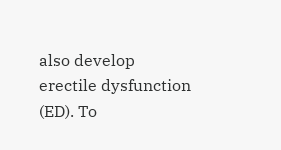also develop erectile dysfunction (ED). To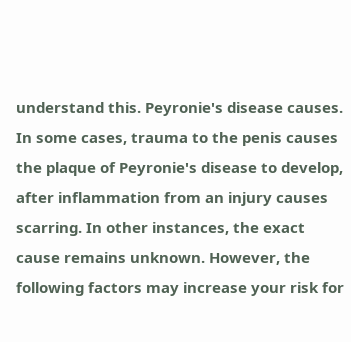understand this. Peyronie's disease causes. In some cases, trauma to the penis causes the plaque of Peyronie's disease to develop, after inflammation from an injury causes scarring. In other instances, the exact cause remains unknown. However, the following factors may increase your risk for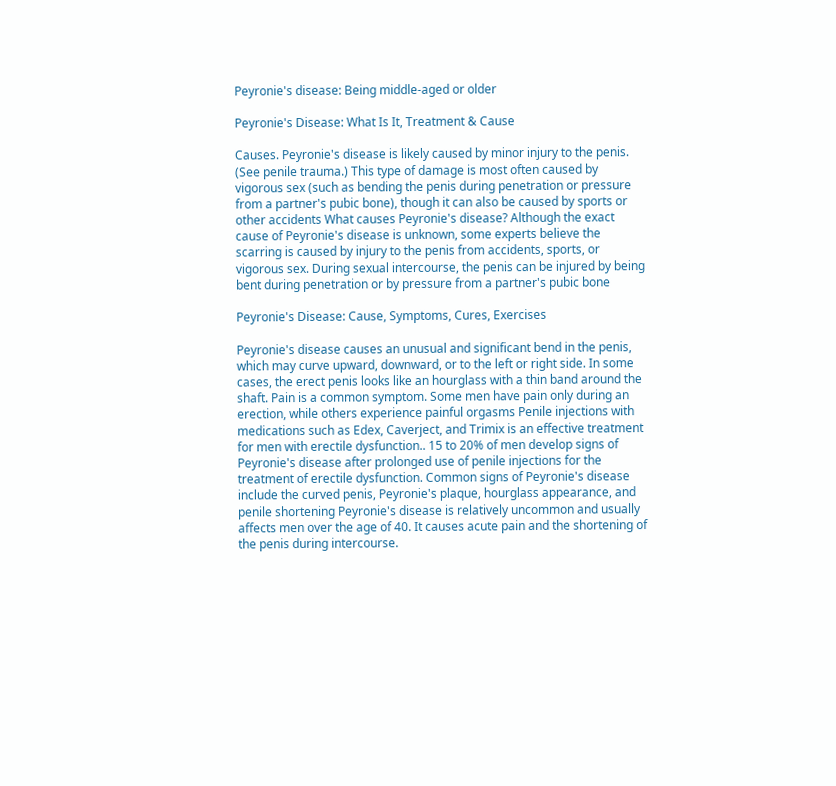Peyronie's disease: Being middle-aged or older

Peyronie's Disease: What Is It, Treatment & Cause

Causes. Peyronie's disease is likely caused by minor injury to the penis. (See penile trauma.) This type of damage is most often caused by vigorous sex (such as bending the penis during penetration or pressure from a partner's pubic bone), though it can also be caused by sports or other accidents What causes Peyronie's disease? Although the exact cause of Peyronie's disease is unknown, some experts believe the scarring is caused by injury to the penis from accidents, sports, or vigorous sex. During sexual intercourse, the penis can be injured by being bent during penetration or by pressure from a partner's pubic bone

Peyronie's Disease: Cause, Symptoms, Cures, Exercises

Peyronie's disease causes an unusual and significant bend in the penis, which may curve upward, downward, or to the left or right side. In some cases, the erect penis looks like an hourglass with a thin band around the shaft. Pain is a common symptom. Some men have pain only during an erection, while others experience painful orgasms Penile injections with medications such as Edex, Caverject, and Trimix is an effective treatment for men with erectile dysfunction.. 15 to 20% of men develop signs of Peyronie's disease after prolonged use of penile injections for the treatment of erectile dysfunction. Common signs of Peyronie's disease include the curved penis, Peyronie's plaque, hourglass appearance, and penile shortening Peyronie's disease is relatively uncommon and usually affects men over the age of 40. It causes acute pain and the shortening of the penis during intercourse.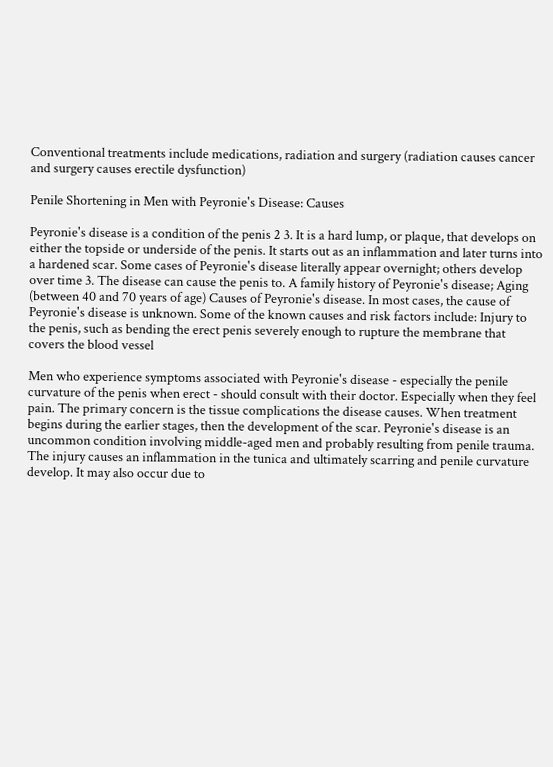Conventional treatments include medications, radiation and surgery (radiation causes cancer and surgery causes erectile dysfunction)

Penile Shortening in Men with Peyronie's Disease: Causes

Peyronie's disease is a condition of the penis 2 3. It is a hard lump, or plaque, that develops on either the topside or underside of the penis. It starts out as an inflammation and later turns into a hardened scar. Some cases of Peyronie's disease literally appear overnight; others develop over time 3. The disease can cause the penis to. A family history of Peyronie's disease; Aging (between 40 and 70 years of age) Causes of Peyronie's disease. In most cases, the cause of Peyronie's disease is unknown. Some of the known causes and risk factors include: Injury to the penis, such as bending the erect penis severely enough to rupture the membrane that covers the blood vessel

Men who experience symptoms associated with Peyronie's disease - especially the penile curvature of the penis when erect - should consult with their doctor. Especially when they feel pain. The primary concern is the tissue complications the disease causes. When treatment begins during the earlier stages, then the development of the scar. Peyronie's disease is an uncommon condition involving middle-aged men and probably resulting from penile trauma. The injury causes an inflammation in the tunica and ultimately scarring and penile curvature develop. It may also occur due to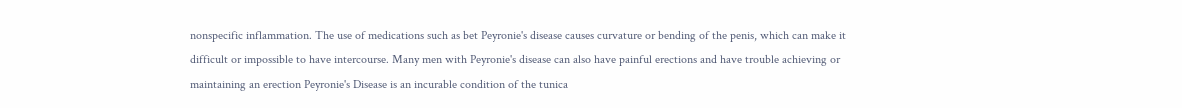nonspecific inflammation. The use of medications such as bet Peyronie's disease causes curvature or bending of the penis, which can make it difficult or impossible to have intercourse. Many men with Peyronie's disease can also have painful erections and have trouble achieving or maintaining an erection Peyronie's Disease is an incurable condition of the tunica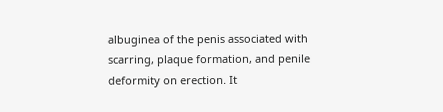albuginea of the penis associated with scarring, plaque formation, and penile deformity on erection. It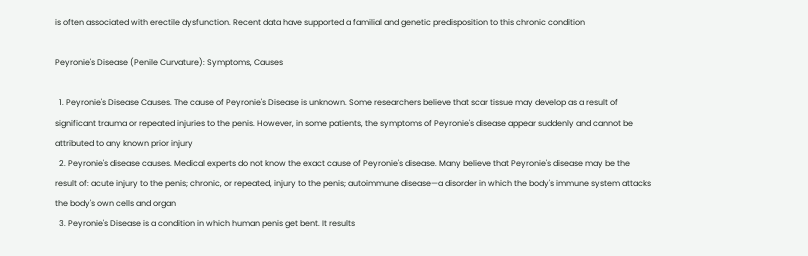is often associated with erectile dysfunction. Recent data have supported a familial and genetic predisposition to this chronic condition

Peyronie's Disease (Penile Curvature): Symptoms, Causes

  1. Peyronie's Disease Causes. The cause of Peyronie's Disease is unknown. Some researchers believe that scar tissue may develop as a result of significant trauma or repeated injuries to the penis. However, in some patients, the symptoms of Peyronie's disease appear suddenly and cannot be attributed to any known prior injury
  2. Peyronie's disease causes. Medical experts do not know the exact cause of Peyronie's disease. Many believe that Peyronie's disease may be the result of: acute injury to the penis; chronic, or repeated, injury to the penis; autoimmune disease—a disorder in which the body's immune system attacks the body's own cells and organ
  3. Peyronie's Disease is a condition in which human penis get bent. It results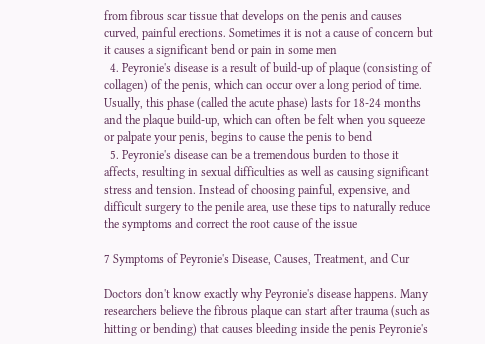from fibrous scar tissue that develops on the penis and causes curved, painful erections. Sometimes it is not a cause of concern but it causes a significant bend or pain in some men
  4. Peyronie's disease is a result of build-up of plaque (consisting of collagen) of the penis, which can occur over a long period of time. Usually, this phase (called the acute phase) lasts for 18-24 months and the plaque build-up, which can often be felt when you squeeze or palpate your penis, begins to cause the penis to bend
  5. Peyronie's disease can be a tremendous burden to those it affects, resulting in sexual difficulties as well as causing significant stress and tension. Instead of choosing painful, expensive, and difficult surgery to the penile area, use these tips to naturally reduce the symptoms and correct the root cause of the issue

7 Symptoms of Peyronie's Disease, Causes, Treatment, and Cur

Doctors don't know exactly why Peyronie's disease happens. Many researchers believe the fibrous plaque can start after trauma (such as hitting or bending) that causes bleeding inside the penis Peyronie's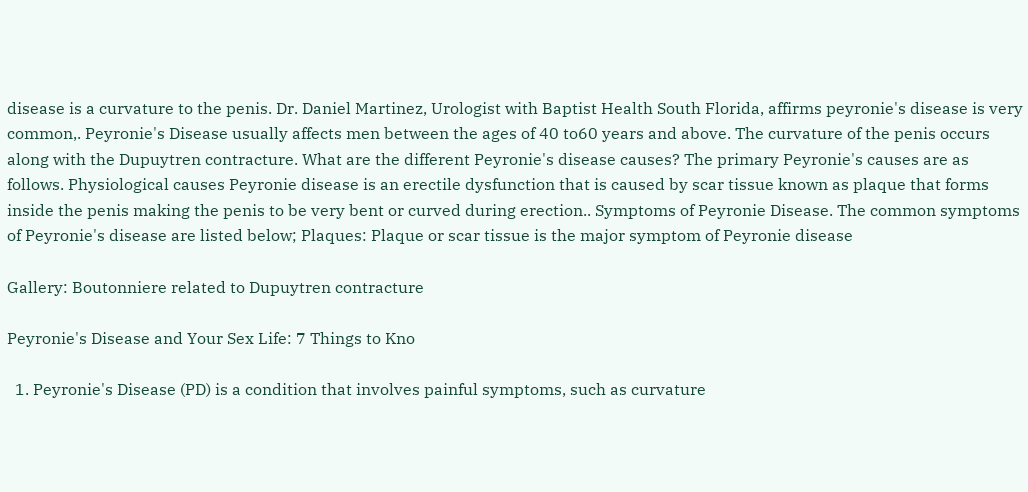disease is a curvature to the penis. Dr. Daniel Martinez, Urologist with Baptist Health South Florida, affirms peyronie's disease is very common,. Peyronie's Disease usually affects men between the ages of 40 to60 years and above. The curvature of the penis occurs along with the Dupuytren contracture. What are the different Peyronie's disease causes? The primary Peyronie's causes are as follows. Physiological causes Peyronie disease is an erectile dysfunction that is caused by scar tissue known as plaque that forms inside the penis making the penis to be very bent or curved during erection.. Symptoms of Peyronie Disease. The common symptoms of Peyronie's disease are listed below; Plaques: Plaque or scar tissue is the major symptom of Peyronie disease

Gallery: Boutonniere related to Dupuytren contracture

Peyronie's Disease and Your Sex Life: 7 Things to Kno

  1. Peyronie's Disease (PD) is a condition that involves painful symptoms, such as curvature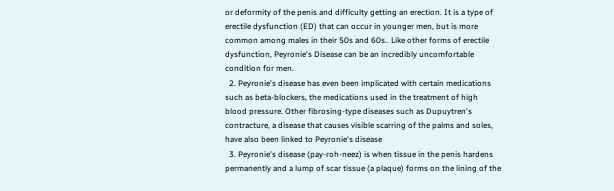or deformity of the penis and difficulty getting an erection. It is a type of erectile dysfunction (ED) that can occur in younger men, but is more common among males in their 50s and 60s.. Like other forms of erectile dysfunction, Peyronie's Disease can be an incredibly uncomfortable condition for men.
  2. Peyronie's disease has even been implicated with certain medications such as beta-blockers, the medications used in the treatment of high blood pressure. Other fibrosing-type diseases such as Dupuytren's contracture, a disease that causes visible scarring of the palms and soles, have also been linked to Peyronie's disease
  3. Peyronie's disease (pay-roh-neez) is when tissue in the penis hardens permanently and a lump of scar tissue (a plaque) forms on the lining of the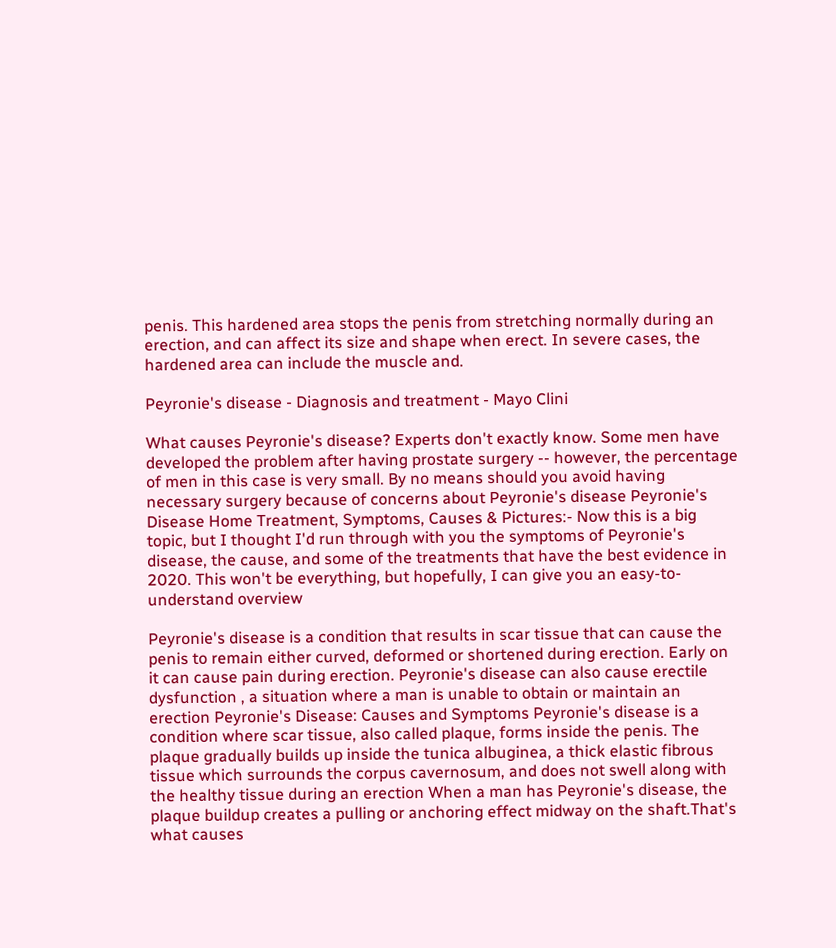penis. This hardened area stops the penis from stretching normally during an erection, and can affect its size and shape when erect. In severe cases, the hardened area can include the muscle and.

Peyronie's disease - Diagnosis and treatment - Mayo Clini

What causes Peyronie's disease? Experts don't exactly know. Some men have developed the problem after having prostate surgery -- however, the percentage of men in this case is very small. By no means should you avoid having necessary surgery because of concerns about Peyronie's disease Peyronie's Disease Home Treatment, Symptoms, Causes & Pictures:- Now this is a big topic, but I thought I'd run through with you the symptoms of Peyronie's disease, the cause, and some of the treatments that have the best evidence in 2020. This won't be everything, but hopefully, I can give you an easy-to-understand overview

Peyronie's disease is a condition that results in scar tissue that can cause the penis to remain either curved, deformed or shortened during erection. Early on it can cause pain during erection. Peyronie's disease can also cause erectile dysfunction , a situation where a man is unable to obtain or maintain an erection Peyronie's Disease: Causes and Symptoms Peyronie's disease is a condition where scar tissue, also called plaque, forms inside the penis. The plaque gradually builds up inside the tunica albuginea, a thick elastic fibrous tissue which surrounds the corpus cavernosum, and does not swell along with the healthy tissue during an erection When a man has Peyronie's disease, the plaque buildup creates a pulling or anchoring effect midway on the shaft.That's what causes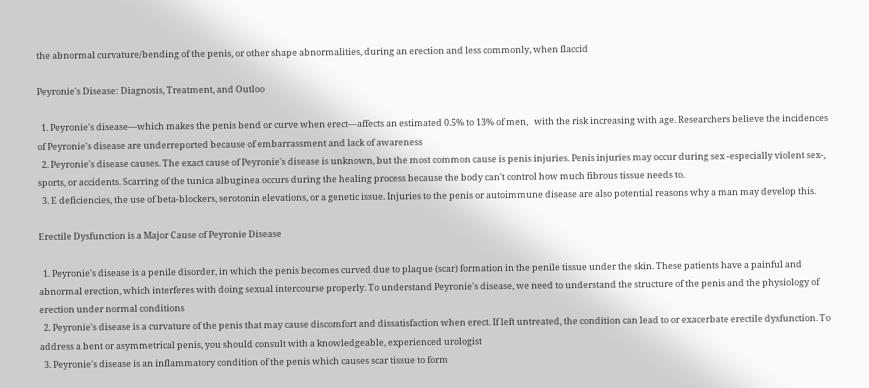the abnormal curvature/bending of the penis, or other shape abnormalities, during an erection and less commonly, when flaccid

Peyronie's Disease: Diagnosis, Treatment, and Outloo

  1. Peyronie's disease—which makes the penis bend or curve when erect—affects an estimated 0.5% to 13% of men,   with the risk increasing with age. Researchers believe the incidences of Peyronie's disease are underreported because of embarrassment and lack of awareness
  2. Peyronie's disease causes. The exact cause of Peyronie's disease is unknown, but the most common cause is penis injuries. Penis injuries may occur during sex -especially violent sex-, sports, or accidents. Scarring of the tunica albuginea occurs during the healing process because the body can't control how much fibrous tissue needs to.
  3. E deficiencies, the use of beta-blockers, serotonin elevations, or a genetic issue. Injuries to the penis or autoimmune disease are also potential reasons why a man may develop this.

Erectile Dysfunction is a Major Cause of Peyronie Disease

  1. Peyronie's disease is a penile disorder, in which the penis becomes curved due to plaque (scar) formation in the penile tissue under the skin. These patients have a painful and abnormal erection, which interferes with doing sexual intercourse properly. To understand Peyronie's disease, we need to understand the structure of the penis and the physiology of erection under normal conditions
  2. Peyronie's disease is a curvature of the penis that may cause discomfort and dissatisfaction when erect. If left untreated, the condition can lead to or exacerbate erectile dysfunction. To address a bent or asymmetrical penis, you should consult with a knowledgeable, experienced urologist
  3. Peyronie's disease is an inflammatory condition of the penis which causes scar tissue to form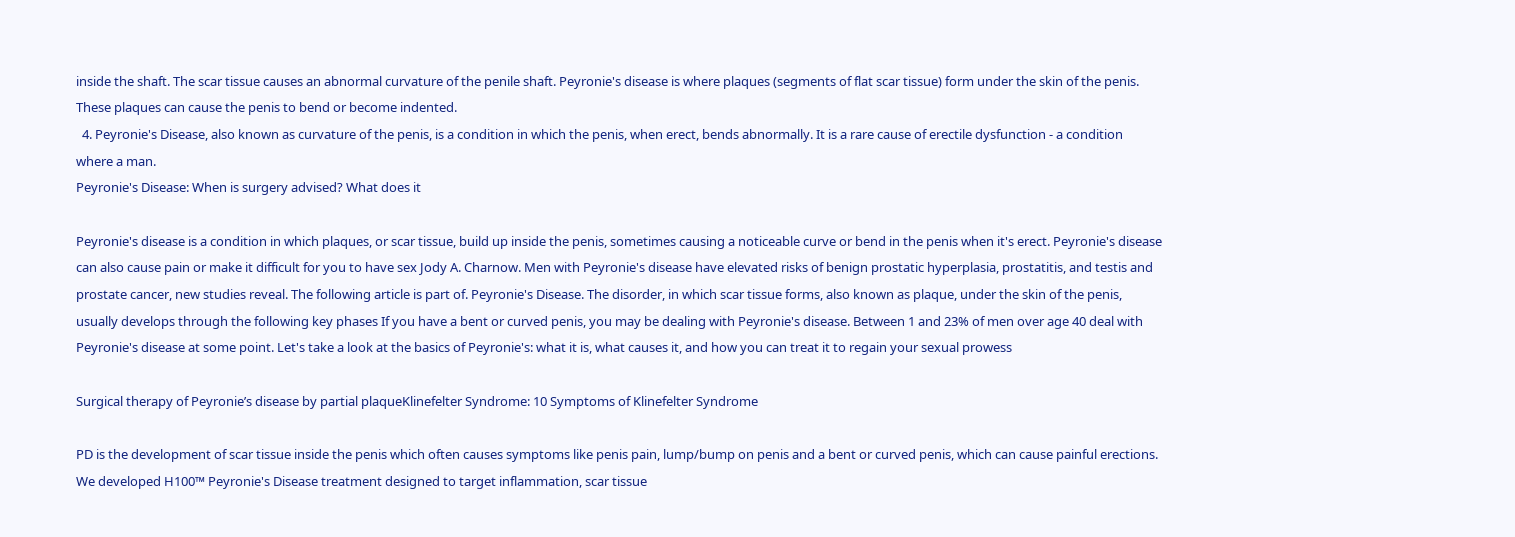inside the shaft. The scar tissue causes an abnormal curvature of the penile shaft. Peyronie's disease is where plaques (segments of flat scar tissue) form under the skin of the penis. These plaques can cause the penis to bend or become indented.
  4. Peyronie's Disease, also known as curvature of the penis, is a condition in which the penis, when erect, bends abnormally. It is a rare cause of erectile dysfunction - a condition where a man.
Peyronie's Disease: When is surgery advised? What does it

Peyronie's disease is a condition in which plaques, or scar tissue, build up inside the penis, sometimes causing a noticeable curve or bend in the penis when it's erect. Peyronie's disease can also cause pain or make it difficult for you to have sex Jody A. Charnow. Men with Peyronie's disease have elevated risks of benign prostatic hyperplasia, prostatitis, and testis and prostate cancer, new studies reveal. The following article is part of. Peyronie's Disease. The disorder, in which scar tissue forms, also known as plaque, under the skin of the penis, usually develops through the following key phases If you have a bent or curved penis, you may be dealing with Peyronie's disease. Between 1 and 23% of men over age 40 deal with Peyronie's disease at some point. Let's take a look at the basics of Peyronie's: what it is, what causes it, and how you can treat it to regain your sexual prowess

Surgical therapy of Peyronie’s disease by partial plaqueKlinefelter Syndrome: 10 Symptoms of Klinefelter Syndrome

PD is the development of scar tissue inside the penis which often causes symptoms like penis pain, lump/bump on penis and a bent or curved penis, which can cause painful erections. We developed H100™ Peyronie's Disease treatment designed to target inflammation, scar tissue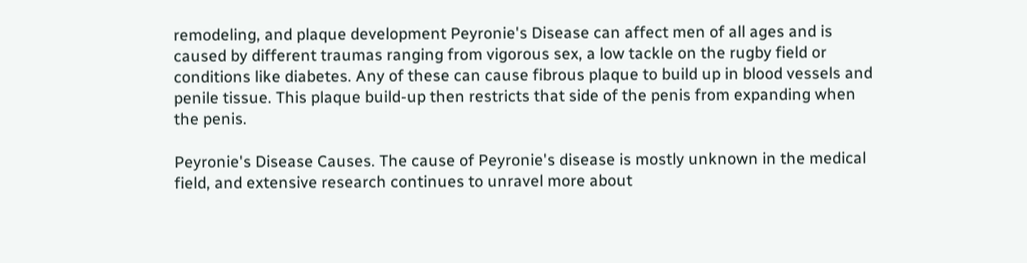remodeling, and plaque development Peyronie's Disease can affect men of all ages and is caused by different traumas ranging from vigorous sex, a low tackle on the rugby field or conditions like diabetes. Any of these can cause fibrous plaque to build up in blood vessels and penile tissue. This plaque build-up then restricts that side of the penis from expanding when the penis.

Peyronie's Disease Causes. The cause of Peyronie's disease is mostly unknown in the medical field, and extensive research continues to unravel more about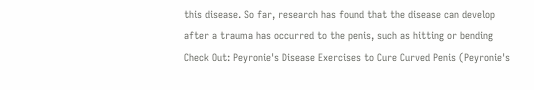this disease. So far, research has found that the disease can develop after a trauma has occurred to the penis, such as hitting or bending Check Out: Peyronie's Disease Exercises to Cure Curved Penis (Peyronie's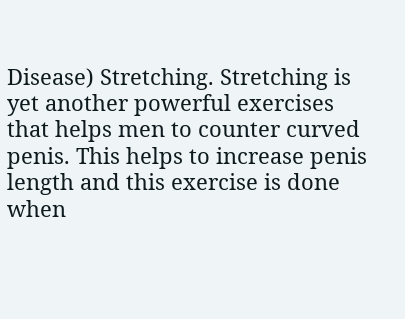Disease) Stretching. Stretching is yet another powerful exercises that helps men to counter curved penis. This helps to increase penis length and this exercise is done when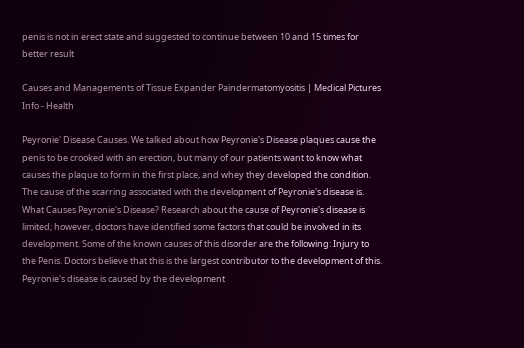penis is not in erect state and suggested to continue between 10 and 15 times for better result

Causes and Managements of Tissue Expander Paindermatomyositis | Medical Pictures Info - Health

Peyronie' Disease Causes. We talked about how Peyronie's Disease plaques cause the penis to be crooked with an erection, but many of our patients want to know what causes the plaque to form in the first place, and whey they developed the condition. The cause of the scarring associated with the development of Peyronie's disease is. What Causes Peyronie's Disease? Research about the cause of Peyronie's disease is limited; however, doctors have identified some factors that could be involved in its development. Some of the known causes of this disorder are the following: Injury to the Penis. Doctors believe that this is the largest contributor to the development of this. Peyronie's disease is caused by the development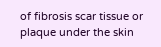of fibrosis scar tissue or plaque under the skin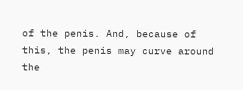of the penis. And, because of this, the penis may curve around the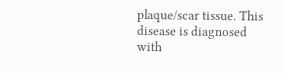plaque/scar tissue. This disease is diagnosed with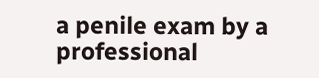a penile exam by a professional